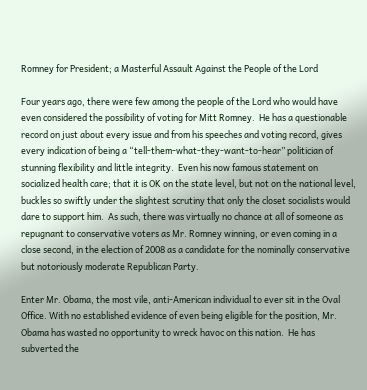Romney for President; a Masterful Assault Against the People of the Lord

Four years ago, there were few among the people of the Lord who would have even considered the possibility of voting for Mitt Romney.  He has a questionable record on just about every issue and from his speeches and voting record, gives every indication of being a “tell-them-what-they-want-to-hear” politician of stunning flexibility and little integrity.  Even his now famous statement on socialized health care; that it is OK on the state level, but not on the national level, buckles so swiftly under the slightest scrutiny that only the closet socialists would dare to support him.  As such, there was virtually no chance at all of someone as repugnant to conservative voters as Mr. Romney winning, or even coming in a close second, in the election of 2008 as a candidate for the nominally conservative but notoriously moderate Republican Party.

Enter Mr. Obama, the most vile, anti-American individual to ever sit in the Oval Office. With no established evidence of even being eligible for the position, Mr. Obama has wasted no opportunity to wreck havoc on this nation.  He has subverted the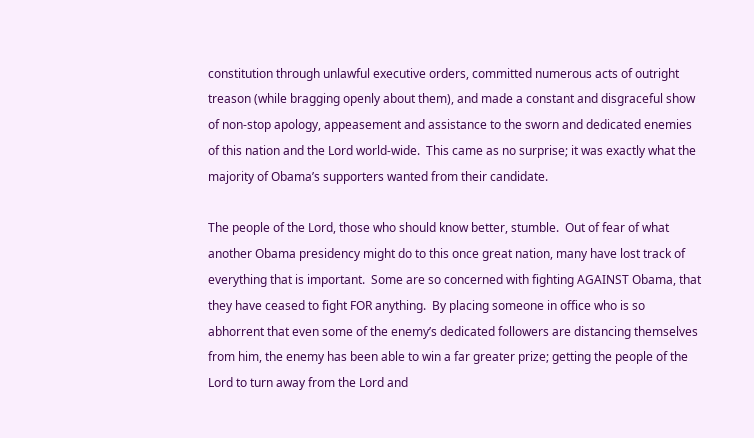constitution through unlawful executive orders, committed numerous acts of outright treason (while bragging openly about them), and made a constant and disgraceful show of non-stop apology, appeasement and assistance to the sworn and dedicated enemies of this nation and the Lord world-wide.  This came as no surprise; it was exactly what the majority of Obama’s supporters wanted from their candidate.

The people of the Lord, those who should know better, stumble.  Out of fear of what another Obama presidency might do to this once great nation, many have lost track of everything that is important.  Some are so concerned with fighting AGAINST Obama, that they have ceased to fight FOR anything.  By placing someone in office who is so abhorrent that even some of the enemy’s dedicated followers are distancing themselves from him, the enemy has been able to win a far greater prize; getting the people of the Lord to turn away from the Lord and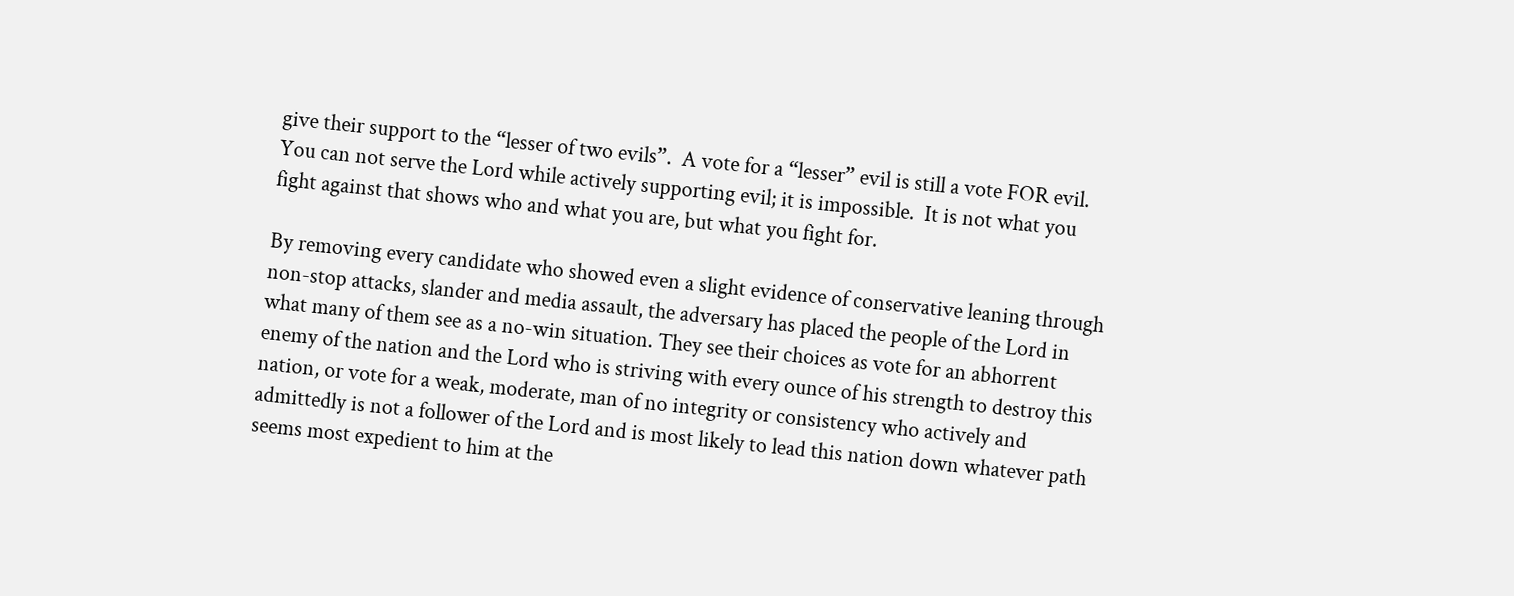give their support to the “lesser of two evils”.  A vote for a “lesser” evil is still a vote FOR evil.  You can not serve the Lord while actively supporting evil; it is impossible.  It is not what you fight against that shows who and what you are, but what you fight for.

By removing every candidate who showed even a slight evidence of conservative leaning through non-stop attacks, slander and media assault, the adversary has placed the people of the Lord in what many of them see as a no-win situation. They see their choices as vote for an abhorrent enemy of the nation and the Lord who is striving with every ounce of his strength to destroy this nation, or vote for a weak, moderate, man of no integrity or consistency who actively and admittedly is not a follower of the Lord and is most likely to lead this nation down whatever path seems most expedient to him at the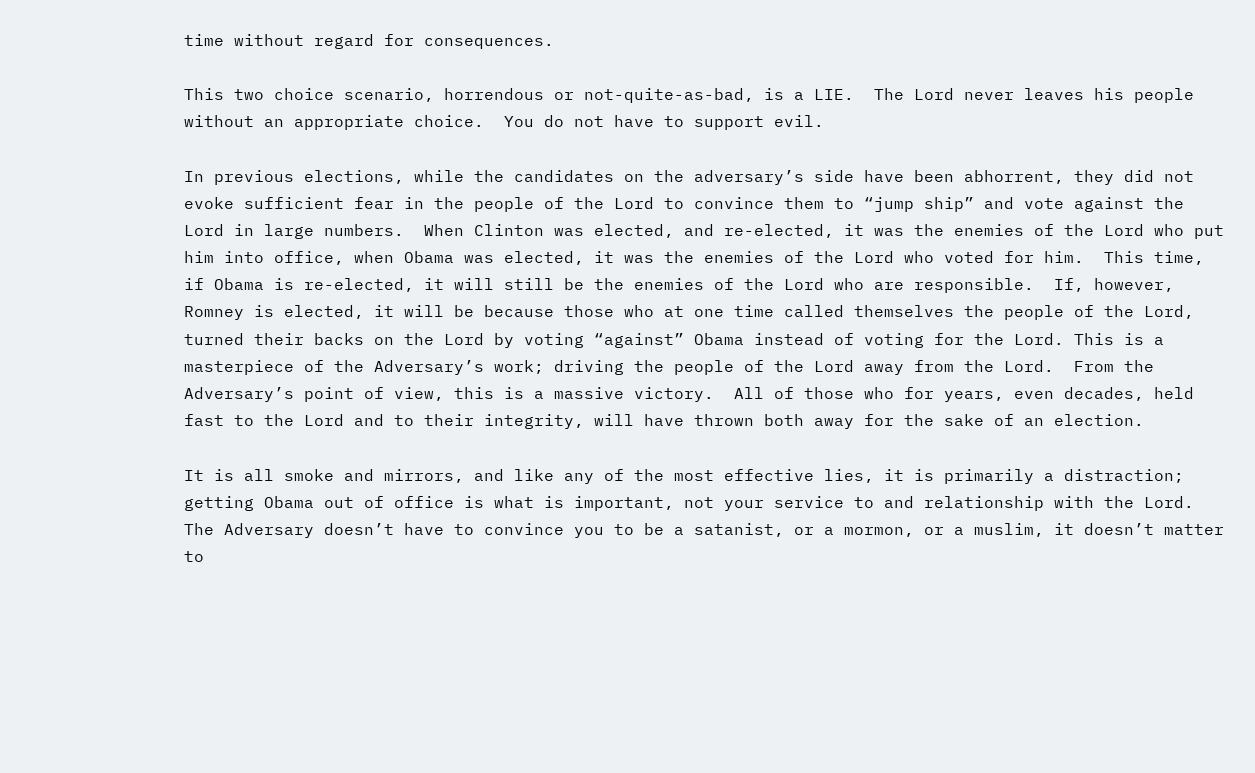time without regard for consequences.

This two choice scenario, horrendous or not-quite-as-bad, is a LIE.  The Lord never leaves his people without an appropriate choice.  You do not have to support evil.

In previous elections, while the candidates on the adversary’s side have been abhorrent, they did not evoke sufficient fear in the people of the Lord to convince them to “jump ship” and vote against the Lord in large numbers.  When Clinton was elected, and re-elected, it was the enemies of the Lord who put him into office, when Obama was elected, it was the enemies of the Lord who voted for him.  This time, if Obama is re-elected, it will still be the enemies of the Lord who are responsible.  If, however, Romney is elected, it will be because those who at one time called themselves the people of the Lord, turned their backs on the Lord by voting “against” Obama instead of voting for the Lord. This is a masterpiece of the Adversary’s work; driving the people of the Lord away from the Lord.  From the Adversary’s point of view, this is a massive victory.  All of those who for years, even decades, held fast to the Lord and to their integrity, will have thrown both away for the sake of an election.

It is all smoke and mirrors, and like any of the most effective lies, it is primarily a distraction; getting Obama out of office is what is important, not your service to and relationship with the Lord.  The Adversary doesn’t have to convince you to be a satanist, or a mormon, or a muslim, it doesn’t matter to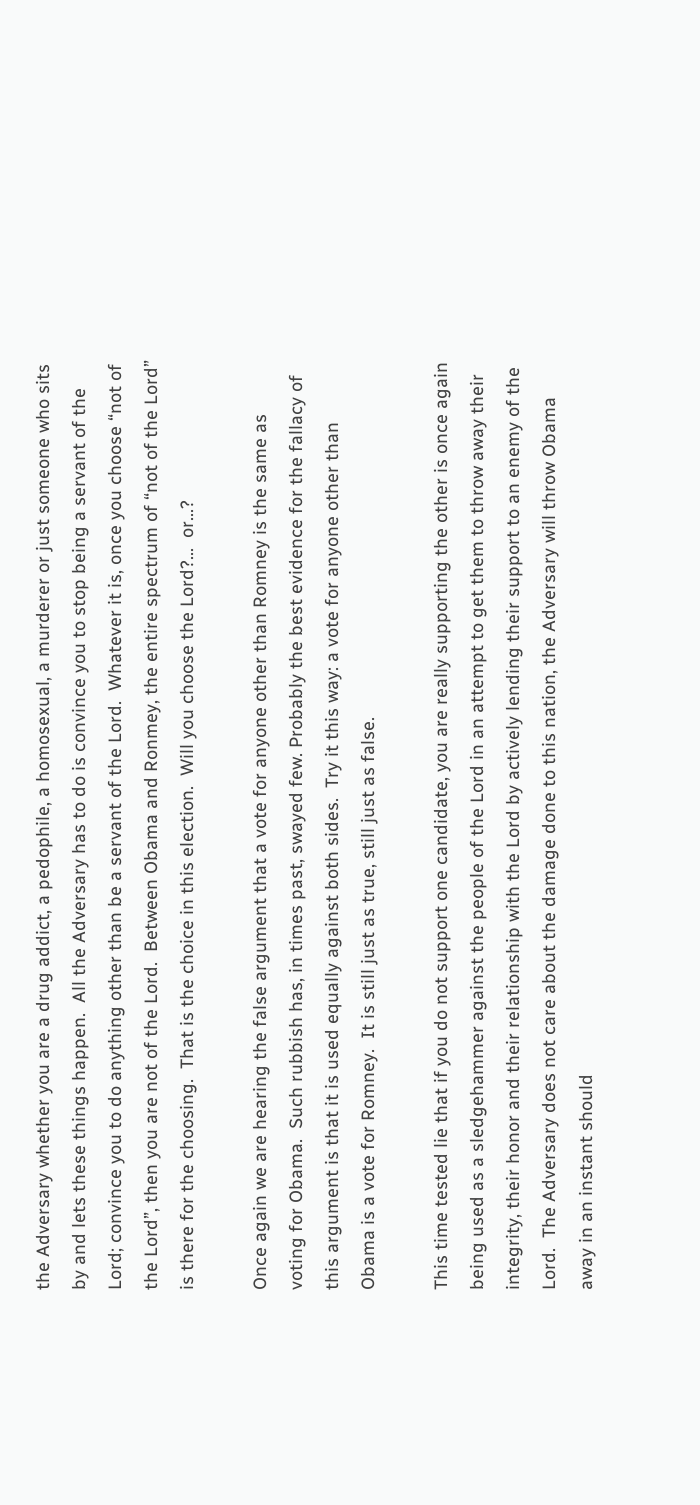the Adversary whether you are a drug addict, a pedophile, a homosexual, a murderer or just someone who sits by and lets these things happen.  All the Adversary has to do is convince you to stop being a servant of the Lord; convince you to do anything other than be a servant of the Lord.  Whatever it is, once you choose “not of the Lord”, then you are not of the Lord.  Between Obama and Ronmey, the entire spectrum of “not of the Lord” is there for the choosing.  That is the choice in this election.  Will you choose the Lord?…  or…?

Once again we are hearing the false argument that a vote for anyone other than Romney is the same as voting for Obama.  Such rubbish has, in times past, swayed few. Probably the best evidence for the fallacy of this argument is that it is used equally against both sides.  Try it this way: a vote for anyone other than Obama is a vote for Romney.  It is still just as true, still just as false.

This time tested lie that if you do not support one candidate, you are really supporting the other is once again being used as a sledgehammer against the people of the Lord in an attempt to get them to throw away their integrity, their honor and their relationship with the Lord by actively lending their support to an enemy of the Lord.  The Adversary does not care about the damage done to this nation, the Adversary will throw Obama away in an instant should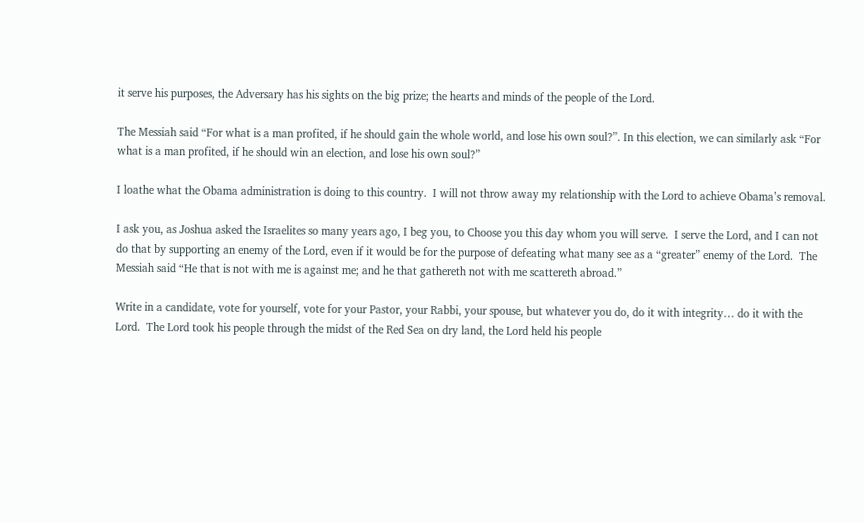it serve his purposes, the Adversary has his sights on the big prize; the hearts and minds of the people of the Lord.

The Messiah said “For what is a man profited, if he should gain the whole world, and lose his own soul?”. In this election, we can similarly ask “For what is a man profited, if he should win an election, and lose his own soul?”

I loathe what the Obama administration is doing to this country.  I will not throw away my relationship with the Lord to achieve Obama’s removal.

I ask you, as Joshua asked the Israelites so many years ago, I beg you, to Choose you this day whom you will serve.  I serve the Lord, and I can not do that by supporting an enemy of the Lord, even if it would be for the purpose of defeating what many see as a “greater” enemy of the Lord.  The Messiah said “He that is not with me is against me; and he that gathereth not with me scattereth abroad.”

Write in a candidate, vote for yourself, vote for your Pastor, your Rabbi, your spouse, but whatever you do, do it with integrity… do it with the Lord.  The Lord took his people through the midst of the Red Sea on dry land, the Lord held his people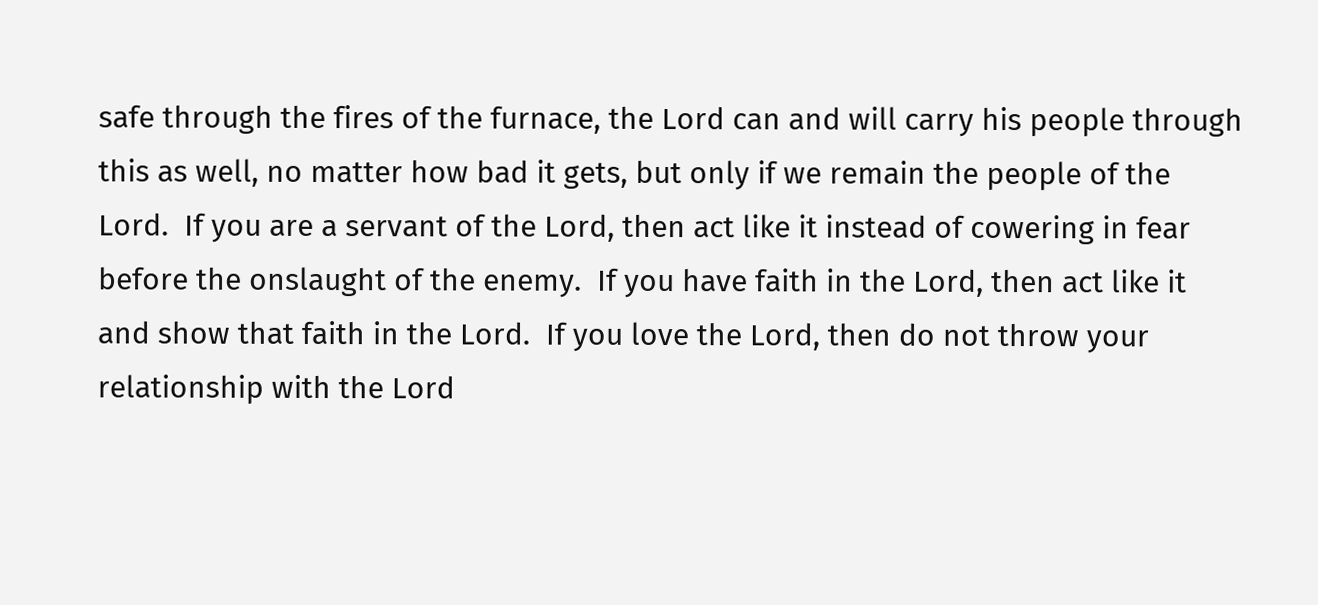safe through the fires of the furnace, the Lord can and will carry his people through this as well, no matter how bad it gets, but only if we remain the people of the Lord.  If you are a servant of the Lord, then act like it instead of cowering in fear before the onslaught of the enemy.  If you have faith in the Lord, then act like it and show that faith in the Lord.  If you love the Lord, then do not throw your relationship with the Lord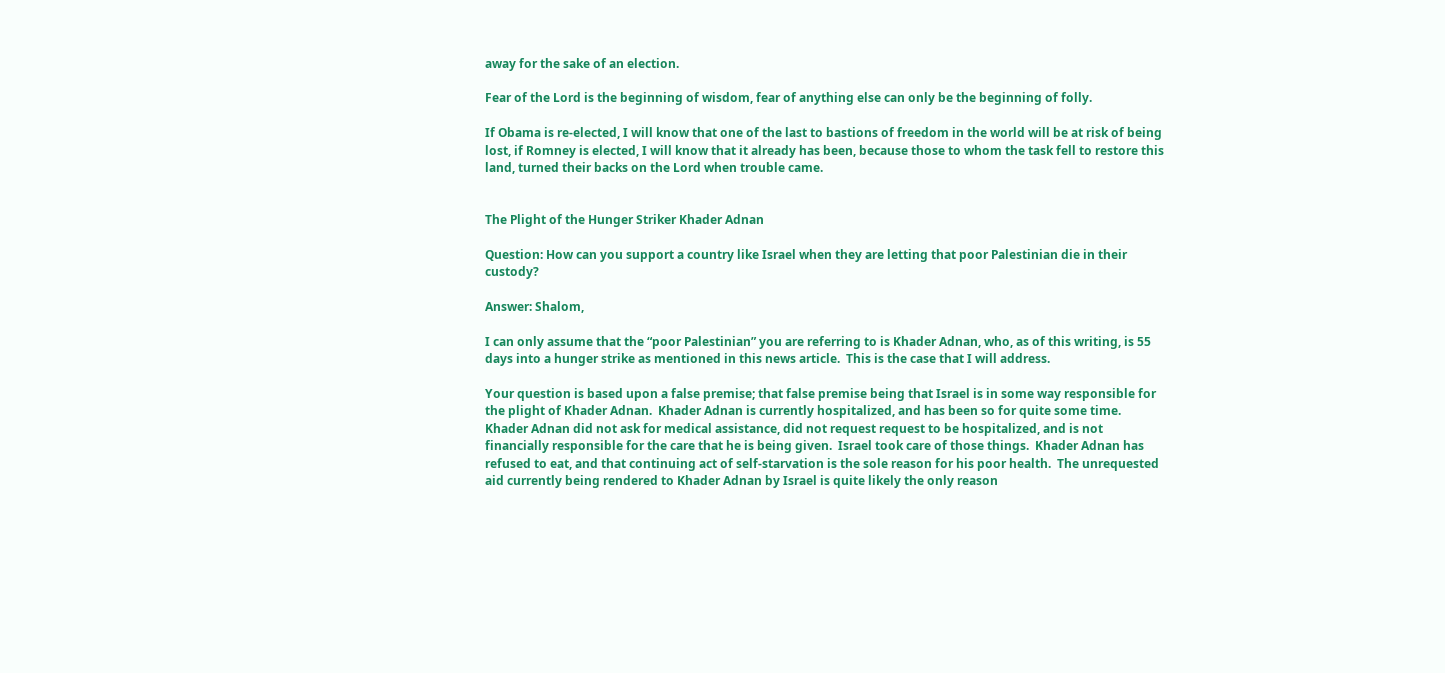away for the sake of an election.

Fear of the Lord is the beginning of wisdom, fear of anything else can only be the beginning of folly.

If Obama is re-elected, I will know that one of the last to bastions of freedom in the world will be at risk of being lost, if Romney is elected, I will know that it already has been, because those to whom the task fell to restore this land, turned their backs on the Lord when trouble came.


The Plight of the Hunger Striker Khader Adnan

Question: How can you support a country like Israel when they are letting that poor Palestinian die in their custody?

Answer: Shalom,

I can only assume that the “poor Palestinian” you are referring to is Khader Adnan, who, as of this writing, is 55 days into a hunger strike as mentioned in this news article.  This is the case that I will address.

Your question is based upon a false premise; that false premise being that Israel is in some way responsible for the plight of Khader Adnan.  Khader Adnan is currently hospitalized, and has been so for quite some time.  Khader Adnan did not ask for medical assistance, did not request request to be hospitalized, and is not financially responsible for the care that he is being given.  Israel took care of those things.  Khader Adnan has refused to eat, and that continuing act of self-starvation is the sole reason for his poor health.  The unrequested aid currently being rendered to Khader Adnan by Israel is quite likely the only reason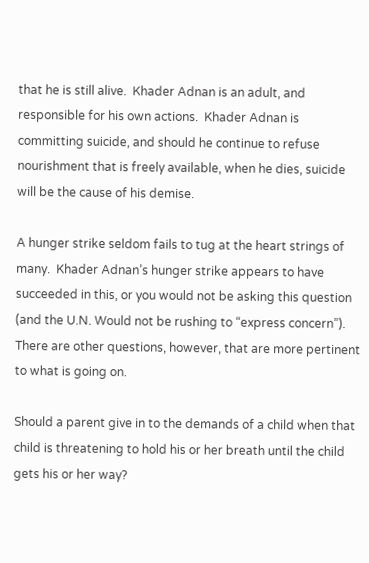that he is still alive.  Khader Adnan is an adult, and responsible for his own actions.  Khader Adnan is committing suicide, and should he continue to refuse nourishment that is freely available, when he dies, suicide will be the cause of his demise.

A hunger strike seldom fails to tug at the heart strings of many.  Khader Adnan’s hunger strike appears to have succeeded in this, or you would not be asking this question (and the U.N. Would not be rushing to “express concern”).  There are other questions, however, that are more pertinent to what is going on.

Should a parent give in to the demands of a child when that child is threatening to hold his or her breath until the child gets his or her way?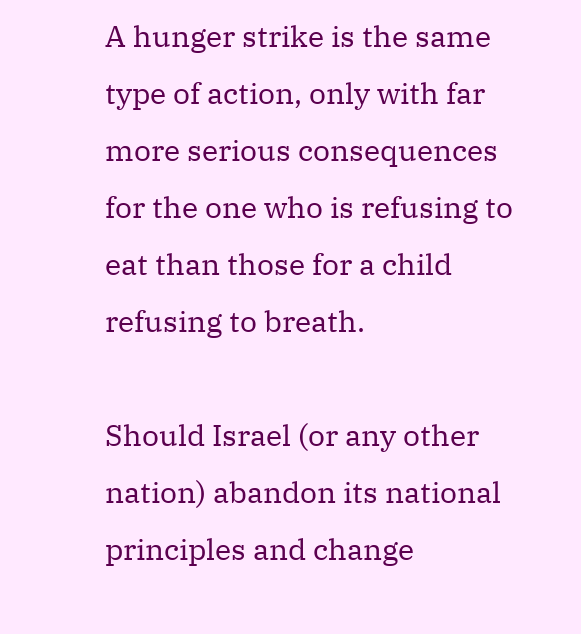A hunger strike is the same type of action, only with far more serious consequences for the one who is refusing to eat than those for a child refusing to breath.

Should Israel (or any other nation) abandon its national principles and change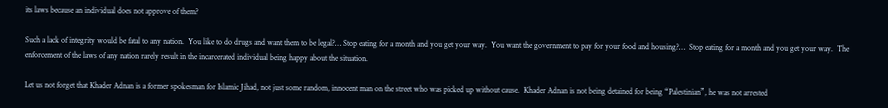its laws because an individual does not approve of them?

Such a lack of integrity would be fatal to any nation.  You like to do drugs and want them to be legal?… Stop eating for a month and you get your way.  You want the government to pay for your food and housing?…  Stop eating for a month and you get your way.  The enforcement of the laws of any nation rarely result in the incarcerated individual being happy about the situation.

Let us not forget that Khader Adnan is a former spokesman for Islamic Jihad, not just some random, innocent man on the street who was picked up without cause.  Khader Adnan is not being detained for being “Palestinian”, he was not arrested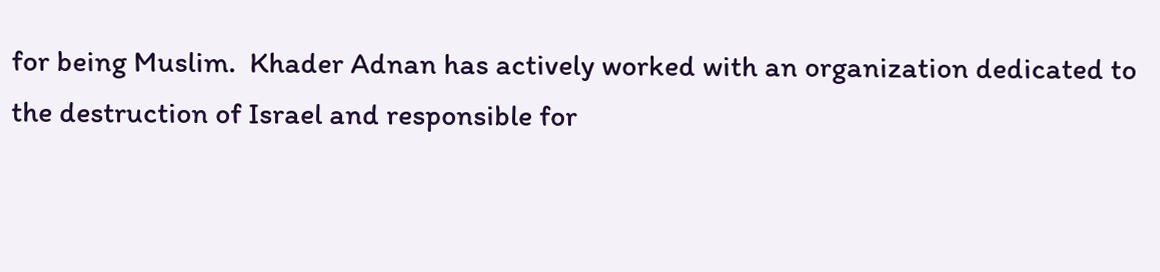for being Muslim.  Khader Adnan has actively worked with an organization dedicated to the destruction of Israel and responsible for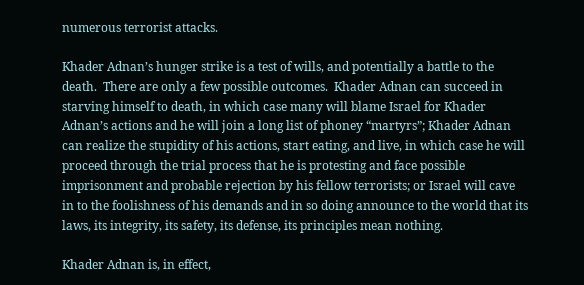numerous terrorist attacks.

Khader Adnan’s hunger strike is a test of wills, and potentially a battle to the death.  There are only a few possible outcomes.  Khader Adnan can succeed in starving himself to death, in which case many will blame Israel for Khader Adnan’s actions and he will join a long list of phoney “martyrs”; Khader Adnan can realize the stupidity of his actions, start eating, and live, in which case he will proceed through the trial process that he is protesting and face possible imprisonment and probable rejection by his fellow terrorists; or Israel will cave in to the foolishness of his demands and in so doing announce to the world that its laws, its integrity, its safety, its defense, its principles mean nothing.

Khader Adnan is, in effect,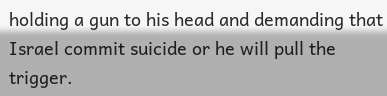holding a gun to his head and demanding that Israel commit suicide or he will pull the trigger.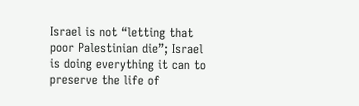Israel is not “letting that poor Palestinian die”; Israel is doing everything it can to preserve the life of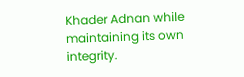Khader Adnan while maintaining its own integrity.